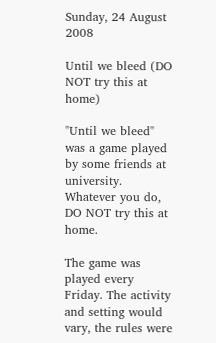Sunday, 24 August 2008

Until we bleed (DO NOT try this at home)

"Until we bleed" was a game played by some friends at university. Whatever you do, DO NOT try this at home.

The game was played every Friday. The activity and setting would vary, the rules were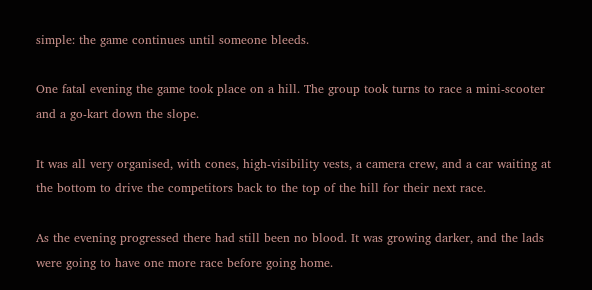simple: the game continues until someone bleeds.

One fatal evening the game took place on a hill. The group took turns to race a mini-scooter and a go-kart down the slope.

It was all very organised, with cones, high-visibility vests, a camera crew, and a car waiting at the bottom to drive the competitors back to the top of the hill for their next race.

As the evening progressed there had still been no blood. It was growing darker, and the lads were going to have one more race before going home.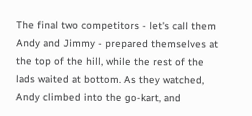The final two competitors - let's call them Andy and Jimmy - prepared themselves at the top of the hill, while the rest of the lads waited at bottom. As they watched, Andy climbed into the go-kart, and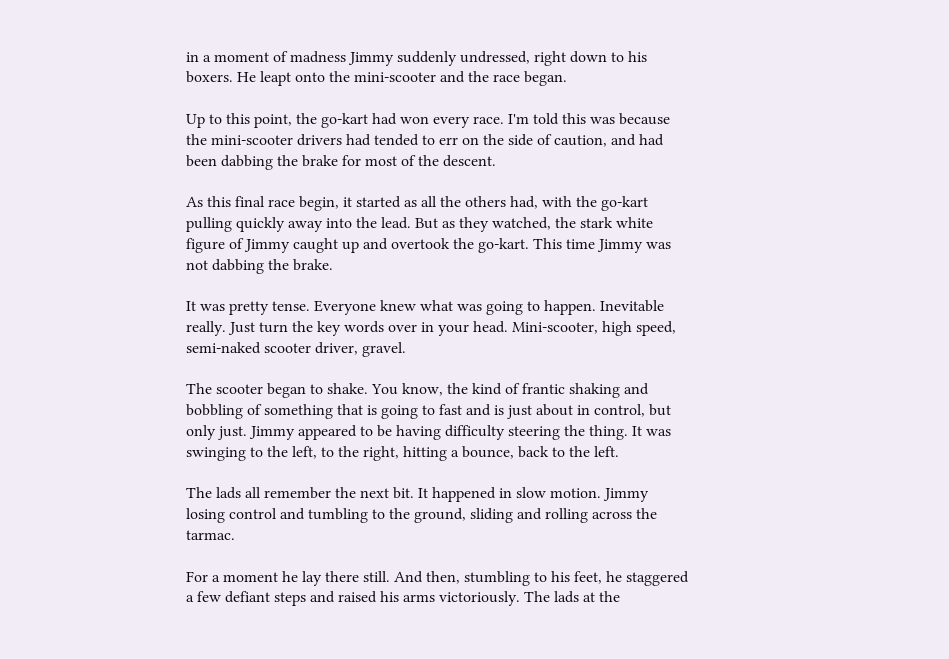in a moment of madness Jimmy suddenly undressed, right down to his boxers. He leapt onto the mini-scooter and the race began.

Up to this point, the go-kart had won every race. I'm told this was because the mini-scooter drivers had tended to err on the side of caution, and had been dabbing the brake for most of the descent.

As this final race begin, it started as all the others had, with the go-kart pulling quickly away into the lead. But as they watched, the stark white figure of Jimmy caught up and overtook the go-kart. This time Jimmy was not dabbing the brake.

It was pretty tense. Everyone knew what was going to happen. Inevitable really. Just turn the key words over in your head. Mini-scooter, high speed, semi-naked scooter driver, gravel.

The scooter began to shake. You know, the kind of frantic shaking and bobbling of something that is going to fast and is just about in control, but only just. Jimmy appeared to be having difficulty steering the thing. It was swinging to the left, to the right, hitting a bounce, back to the left.

The lads all remember the next bit. It happened in slow motion. Jimmy losing control and tumbling to the ground, sliding and rolling across the tarmac.

For a moment he lay there still. And then, stumbling to his feet, he staggered a few defiant steps and raised his arms victoriously. The lads at the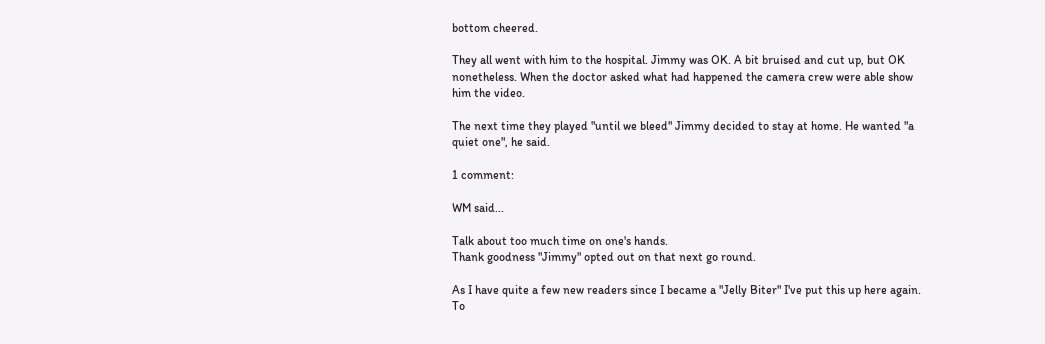bottom cheered.

They all went with him to the hospital. Jimmy was OK. A bit bruised and cut up, but OK nonetheless. When the doctor asked what had happened the camera crew were able show him the video.

The next time they played "until we bleed" Jimmy decided to stay at home. He wanted "a quiet one", he said.

1 comment:

WM said...

Talk about too much time on one's hands.
Thank goodness "Jimmy" opted out on that next go round.

As I have quite a few new readers since I became a "Jelly Biter" I've put this up here again. To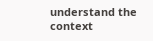understand the context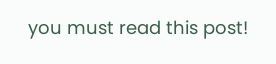you must read this post!